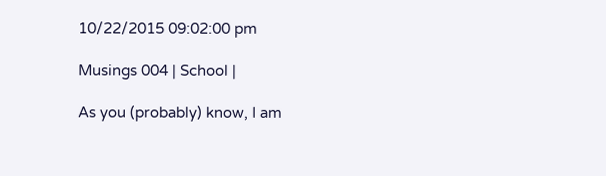10/22/2015 09:02:00 pm

Musings 004 | School |

As you (probably) know, I am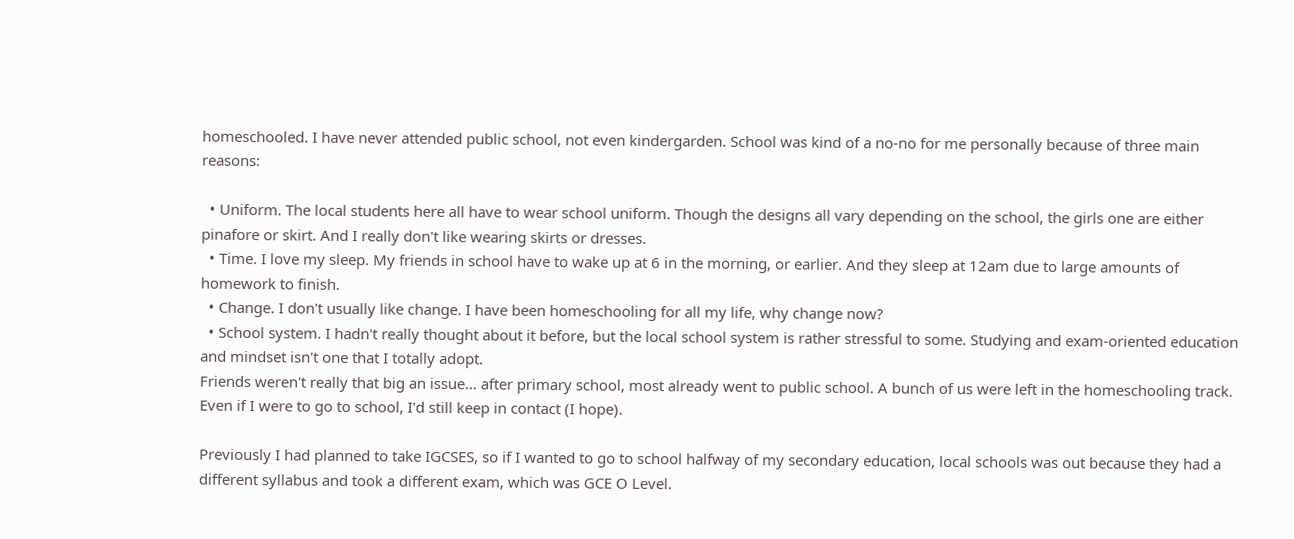homeschooled. I have never attended public school, not even kindergarden. School was kind of a no-no for me personally because of three main reasons:

  • Uniform. The local students here all have to wear school uniform. Though the designs all vary depending on the school, the girls one are either pinafore or skirt. And I really don't like wearing skirts or dresses.
  • Time. I love my sleep. My friends in school have to wake up at 6 in the morning, or earlier. And they sleep at 12am due to large amounts of homework to finish.
  • Change. I don't usually like change. I have been homeschooling for all my life, why change now?
  • School system. I hadn't really thought about it before, but the local school system is rather stressful to some. Studying and exam-oriented education and mindset isn't one that I totally adopt.
Friends weren't really that big an issue... after primary school, most already went to public school. A bunch of us were left in the homeschooling track. Even if I were to go to school, I'd still keep in contact (I hope).

Previously I had planned to take IGCSES, so if I wanted to go to school halfway of my secondary education, local schools was out because they had a different syllabus and took a different exam, which was GCE O Level.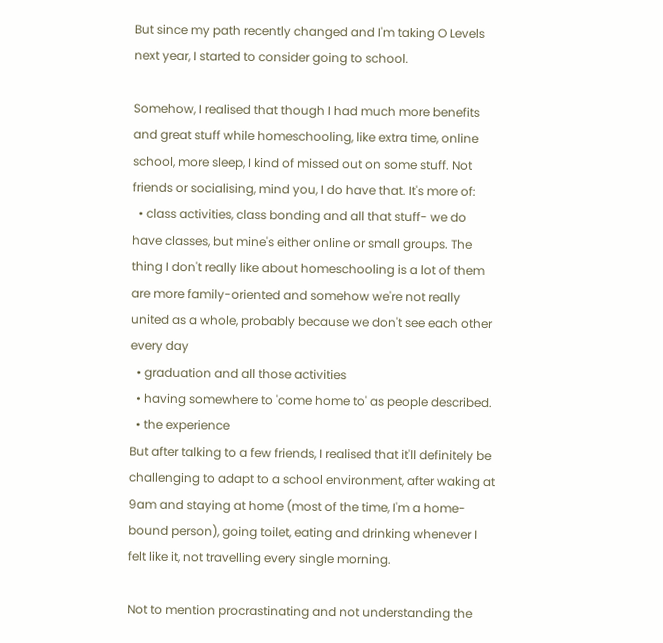But since my path recently changed and I'm taking O Levels next year, I started to consider going to school.

Somehow, I realised that though I had much more benefits and great stuff while homeschooling, like extra time, online school, more sleep, I kind of missed out on some stuff. Not friends or socialising, mind you, I do have that. It's more of:
  • class activities, class bonding and all that stuff- we do have classes, but mine's either online or small groups. The thing I don't really like about homeschooling is a lot of them are more family-oriented and somehow we're not really united as a whole, probably because we don't see each other every day
  • graduation and all those activities
  • having somewhere to 'come home to' as people described.
  • the experience
But after talking to a few friends, I realised that it'll definitely be challenging to adapt to a school environment, after waking at 9am and staying at home (most of the time, I'm a home-bound person), going toilet, eating and drinking whenever I felt like it, not travelling every single morning.

Not to mention procrastinating and not understanding the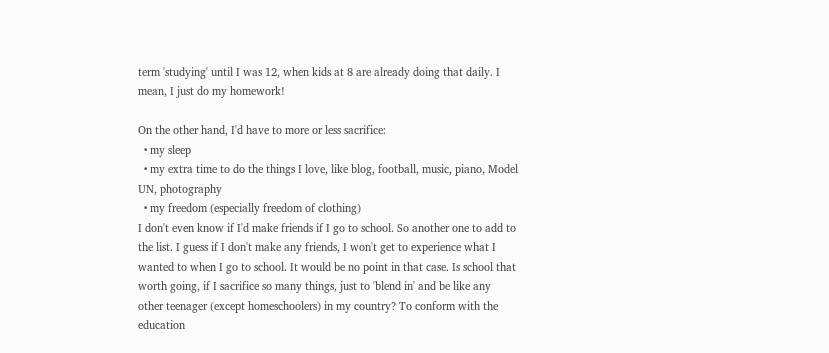term 'studying' until I was 12, when kids at 8 are already doing that daily. I mean, I just do my homework!

On the other hand, I'd have to more or less sacrifice:
  • my sleep
  • my extra time to do the things I love, like blog, football, music, piano, Model UN, photography
  • my freedom (especially freedom of clothing)
I don't even know if I'd make friends if I go to school. So another one to add to the list. I guess if I don't make any friends, I won't get to experience what I wanted to when I go to school. It would be no point in that case. Is school that worth going, if I sacrifice so many things, just to 'blend in' and be like any other teenager (except homeschoolers) in my country? To conform with the education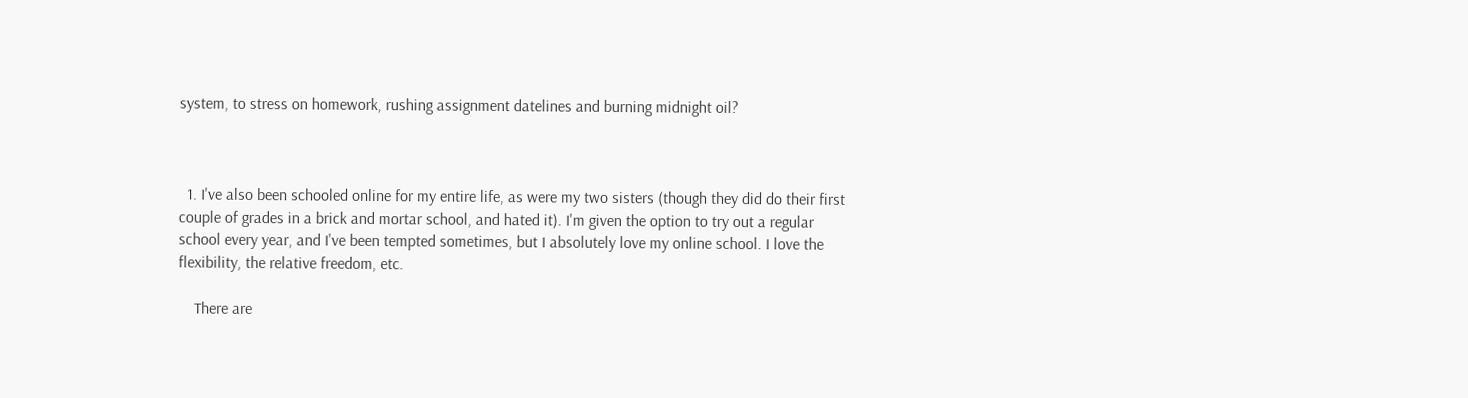system, to stress on homework, rushing assignment datelines and burning midnight oil?



  1. I've also been schooled online for my entire life, as were my two sisters (though they did do their first couple of grades in a brick and mortar school, and hated it). I'm given the option to try out a regular school every year, and I've been tempted sometimes, but I absolutely love my online school. I love the flexibility, the relative freedom, etc.

    There are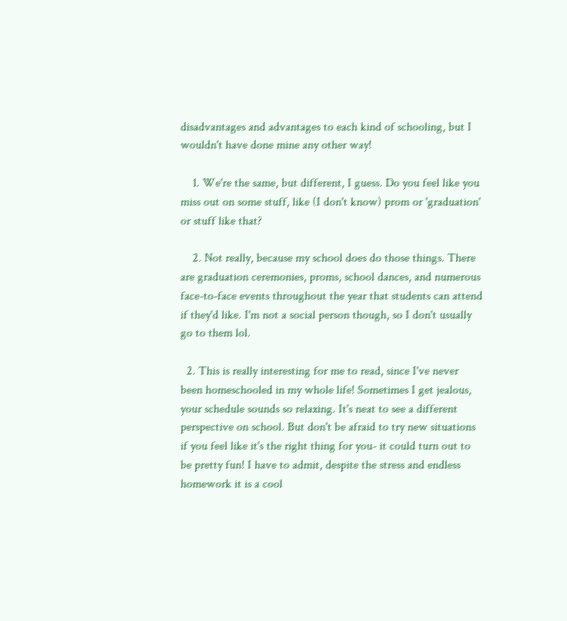disadvantages and advantages to each kind of schooling, but I wouldn't have done mine any other way!

    1. We're the same, but different, I guess. Do you feel like you miss out on some stuff, like (I don't know) prom or 'graduation' or stuff like that?

    2. Not really, because my school does do those things. There are graduation ceremonies, proms, school dances, and numerous face-to-face events throughout the year that students can attend if they'd like. I'm not a social person though, so I don't usually go to them lol.

  2. This is really interesting for me to read, since I've never been homeschooled in my whole life! Sometimes I get jealous, your schedule sounds so relaxing. It's neat to see a different perspective on school. But don't be afraid to try new situations if you feel like it's the right thing for you- it could turn out to be pretty fun! I have to admit, despite the stress and endless homework it is a cool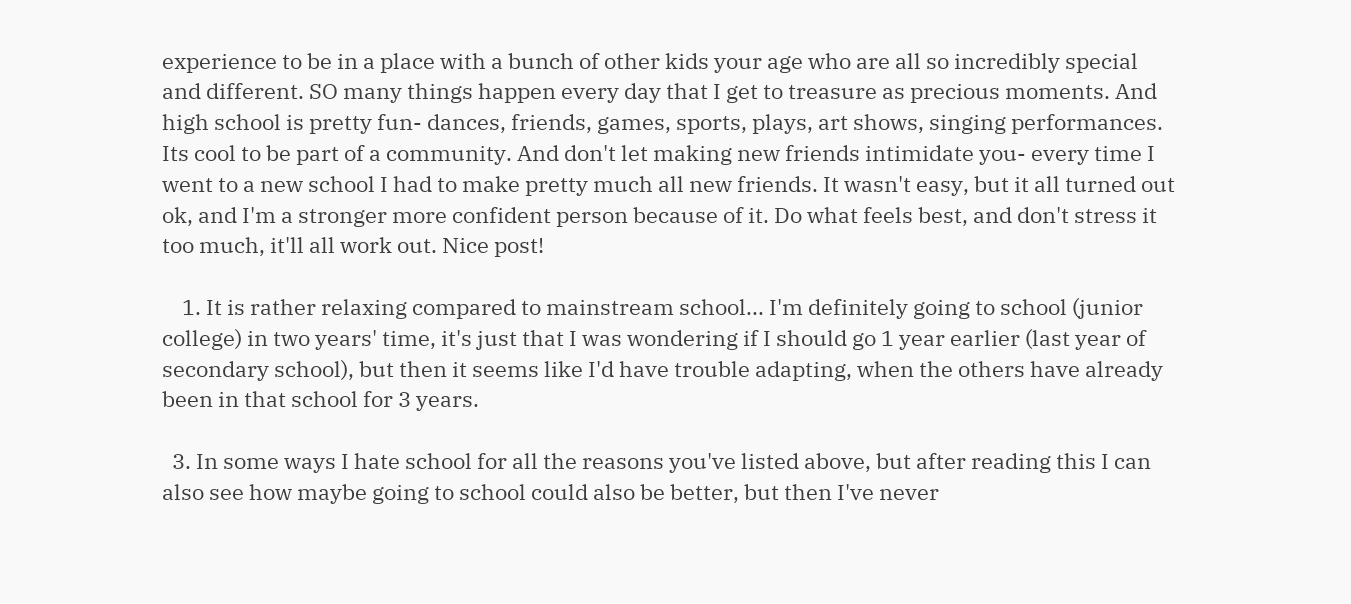experience to be in a place with a bunch of other kids your age who are all so incredibly special and different. SO many things happen every day that I get to treasure as precious moments. And high school is pretty fun- dances, friends, games, sports, plays, art shows, singing performances. Its cool to be part of a community. And don't let making new friends intimidate you- every time I went to a new school I had to make pretty much all new friends. It wasn't easy, but it all turned out ok, and I'm a stronger more confident person because of it. Do what feels best, and don't stress it too much, it'll all work out. Nice post!

    1. It is rather relaxing compared to mainstream school... I'm definitely going to school (junior college) in two years' time, it's just that I was wondering if I should go 1 year earlier (last year of secondary school), but then it seems like I'd have trouble adapting, when the others have already been in that school for 3 years.

  3. In some ways I hate school for all the reasons you've listed above, but after reading this I can also see how maybe going to school could also be better, but then I've never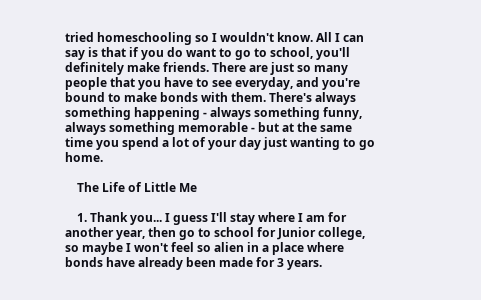tried homeschooling so I wouldn't know. All I can say is that if you do want to go to school, you'll definitely make friends. There are just so many people that you have to see everyday, and you're bound to make bonds with them. There's always something happening - always something funny, always something memorable - but at the same time you spend a lot of your day just wanting to go home.

    The Life of Little Me

    1. Thank you... I guess I'll stay where I am for another year, then go to school for Junior college, so maybe I won't feel so alien in a place where bonds have already been made for 3 years.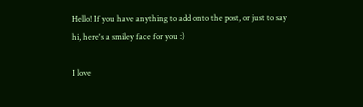Hello! If you have anything to add onto the post, or just to say hi, here's a smiley face for you :)

I love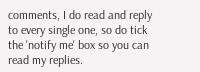comments, I do read and reply to every single one, so do tick the 'notify me' box so you can read my replies.